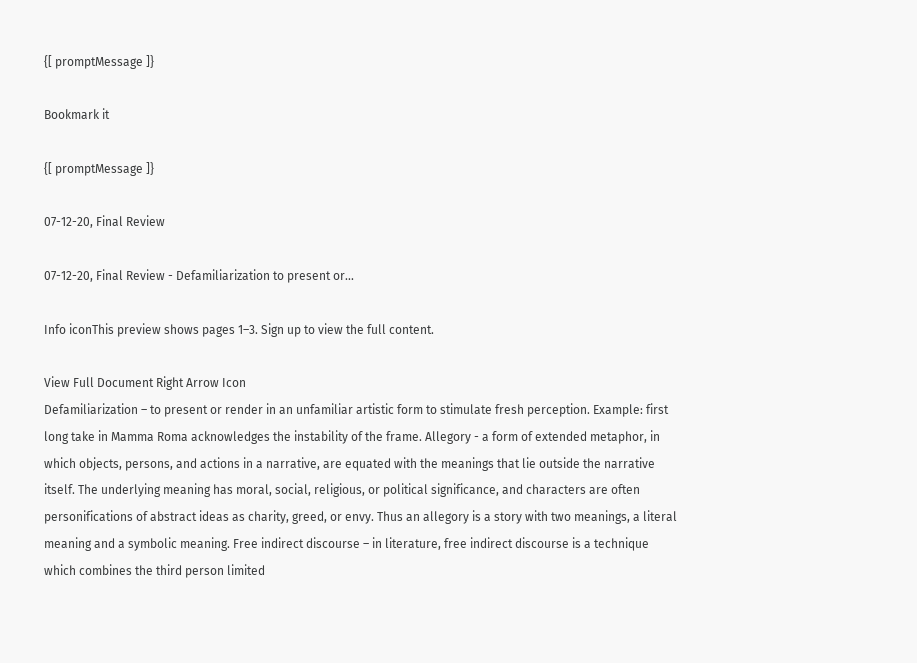{[ promptMessage ]}

Bookmark it

{[ promptMessage ]}

07-12-20, Final Review

07-12-20, Final Review - Defamiliarization to present or...

Info iconThis preview shows pages 1–3. Sign up to view the full content.

View Full Document Right Arrow Icon
Defamiliarization – to present or render in an unfamiliar artistic form to stimulate fresh perception. Example: first long take in Mamma Roma acknowledges the instability of the frame. Allegory - a form of extended metaphor, in which objects, persons, and actions in a narrative, are equated with the meanings that lie outside the narrative itself. The underlying meaning has moral, social, religious, or political significance, and characters are often personifications of abstract ideas as charity, greed, or envy. Thus an allegory is a story with two meanings, a literal meaning and a symbolic meaning. Free indirect discourse – in literature, free indirect discourse is a technique which combines the third person limited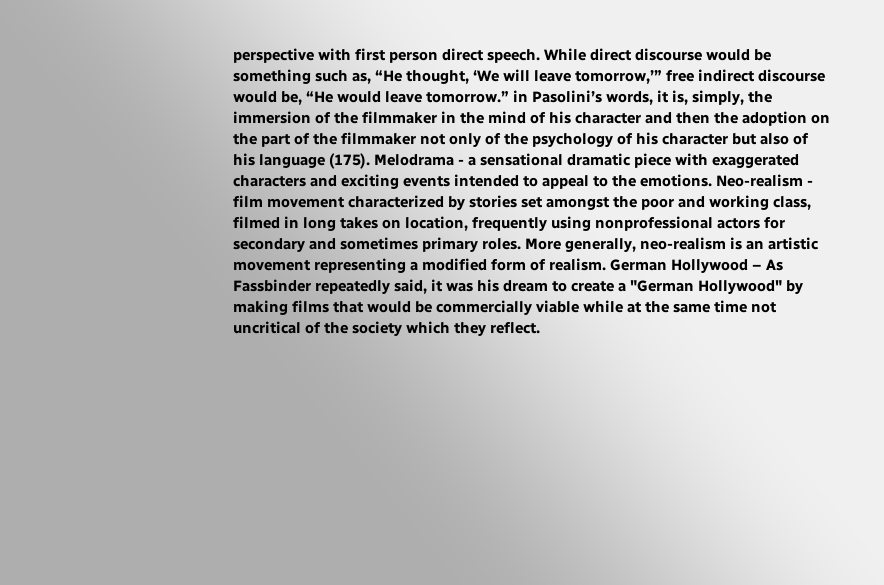perspective with first person direct speech. While direct discourse would be something such as, “He thought, ‘We will leave tomorrow,’” free indirect discourse would be, “He would leave tomorrow.” in Pasolini’s words, it is, simply, the immersion of the filmmaker in the mind of his character and then the adoption on the part of the filmmaker not only of the psychology of his character but also of his language (175). Melodrama - a sensational dramatic piece with exaggerated characters and exciting events intended to appeal to the emotions. Neo-realism - film movement characterized by stories set amongst the poor and working class, filmed in long takes on location, frequently using nonprofessional actors for secondary and sometimes primary roles. More generally, neo-realism is an artistic movement representing a modified form of realism. German Hollywood – As Fassbinder repeatedly said, it was his dream to create a "German Hollywood" by making films that would be commercially viable while at the same time not uncritical of the society which they reflect.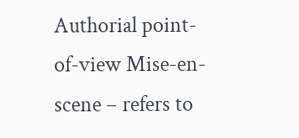Authorial point-of-view Mise-en-scene – refers to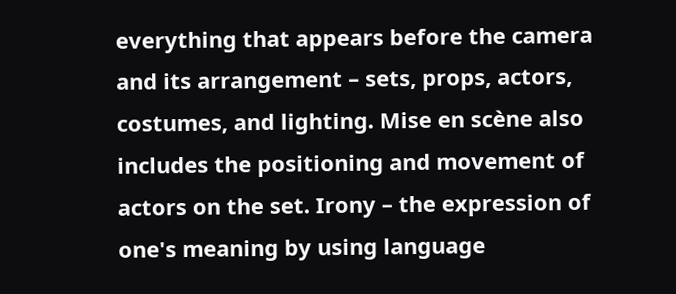everything that appears before the camera and its arrangement – sets, props, actors, costumes, and lighting. Mise en scène also includes the positioning and movement of actors on the set. Irony – the expression of one's meaning by using language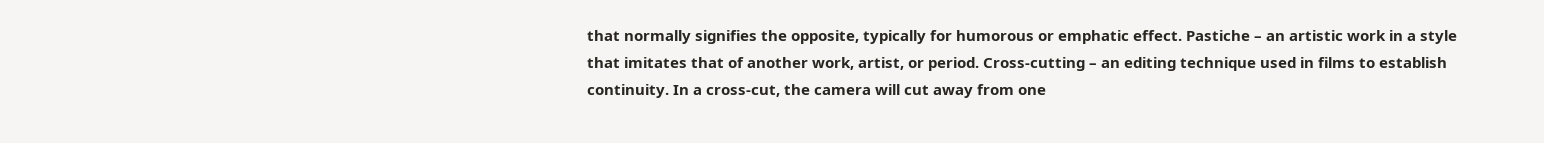that normally signifies the opposite, typically for humorous or emphatic effect. Pastiche – an artistic work in a style that imitates that of another work, artist, or period. Cross-cutting – an editing technique used in films to establish continuity. In a cross-cut, the camera will cut away from one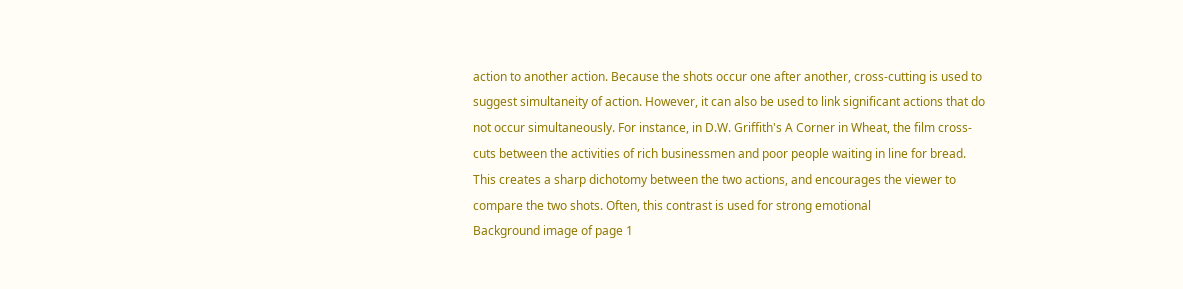action to another action. Because the shots occur one after another, cross-cutting is used to suggest simultaneity of action. However, it can also be used to link significant actions that do not occur simultaneously. For instance, in D.W. Griffith's A Corner in Wheat, the film cross-cuts between the activities of rich businessmen and poor people waiting in line for bread. This creates a sharp dichotomy between the two actions, and encourages the viewer to compare the two shots. Often, this contrast is used for strong emotional
Background image of page 1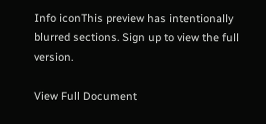Info iconThis preview has intentionally blurred sections. Sign up to view the full version.

View Full Document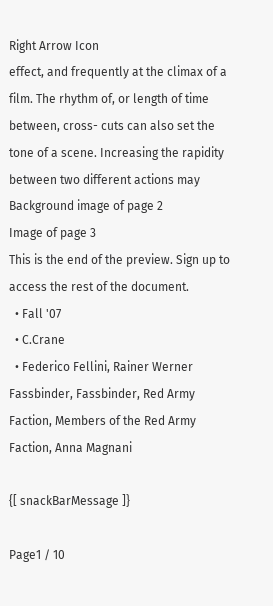Right Arrow Icon
effect, and frequently at the climax of a film. The rhythm of, or length of time between, cross- cuts can also set the tone of a scene. Increasing the rapidity between two different actions may
Background image of page 2
Image of page 3
This is the end of the preview. Sign up to access the rest of the document.
  • Fall '07
  • C.Crane
  • Federico Fellini, Rainer Werner Fassbinder, Fassbinder, Red Army Faction, Members of the Red Army Faction, Anna Magnani

{[ snackBarMessage ]}

Page1 / 10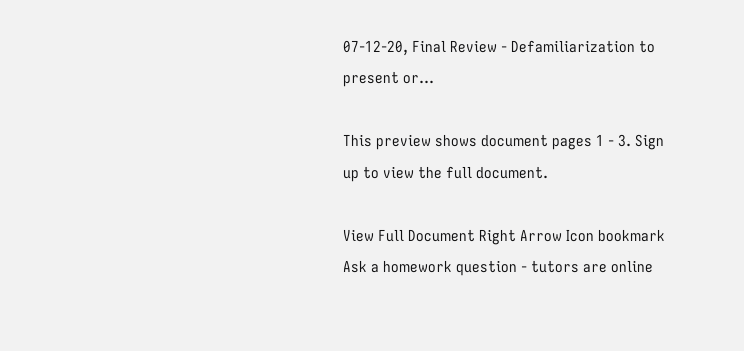07-12-20, Final Review - Defamiliarization to present or...

This preview shows document pages 1 - 3. Sign up to view the full document.

View Full Document Right Arrow Icon bookmark
Ask a homework question - tutors are online